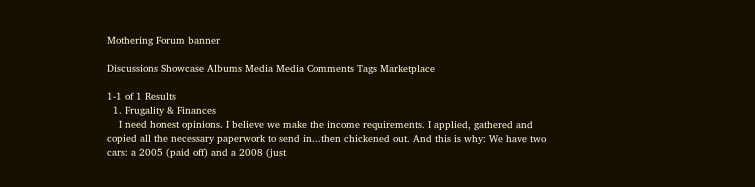Mothering Forum banner

Discussions Showcase Albums Media Media Comments Tags Marketplace

1-1 of 1 Results
  1. Frugality & Finances
    I need honest opinions. I believe we make the income requirements. I applied, gathered and copied all the necessary paperwork to send in...then chickened out. And this is why: We have two cars: a 2005 (paid off) and a 2008 (just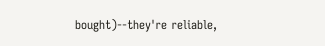bought)--they're reliable,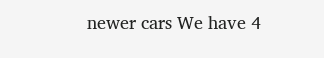newer cars We have 4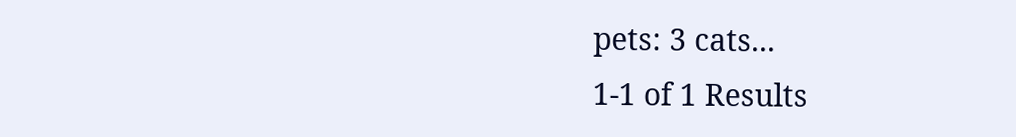pets: 3 cats...
1-1 of 1 Results